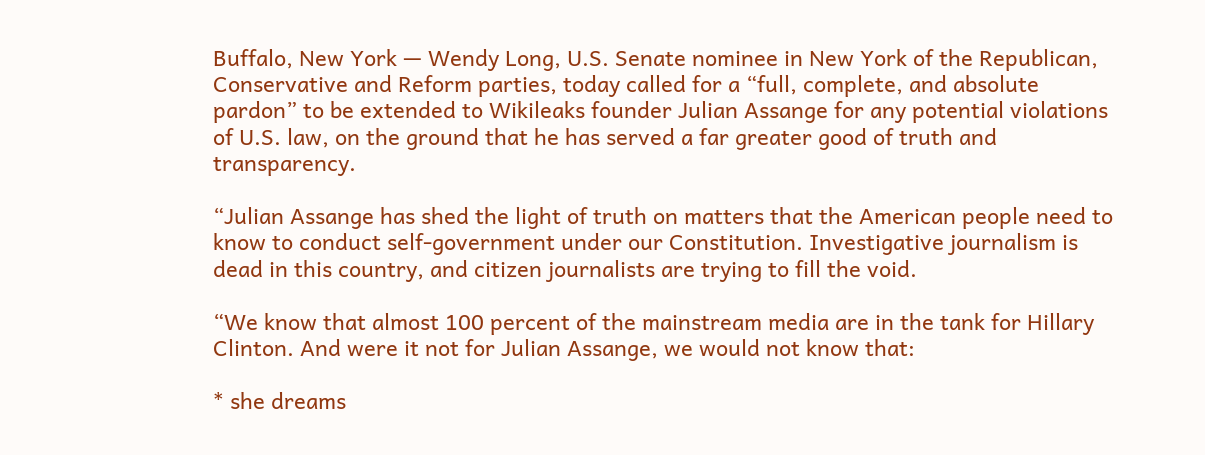Buffalo, New York — Wendy Long, U.S. Senate nominee in New York of the Republican, Conservative and Reform parties, today called for a “full, complete, and absolute pardon” to be extended to Wikileaks founder Julian Assange for any potential violations of U.S. law, on the ground that he has served a far greater good of truth and transparency.

“Julian Assange has shed the light of truth on matters that the American people need to know to conduct self-government under our Constitution. Investigative journalism is dead in this country, and citizen journalists are trying to fill the void.

“We know that almost 100 percent of the mainstream media are in the tank for Hillary Clinton. And were it not for Julian Assange, we would not know that:

* she dreams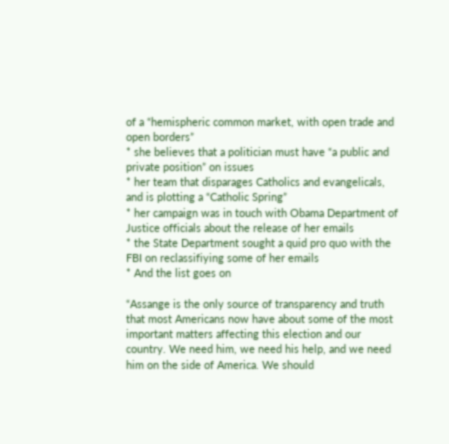of a “hemispheric common market, with open trade and open borders”
* she believes that a politician must have “a public and private position” on issues
* her team that disparages Catholics and evangelicals, and is plotting a “Catholic Spring”
* her campaign was in touch with Obama Department of Justice officials about the release of her emails
* the State Department sought a quid pro quo with the FBI on reclassifiying some of her emails
* And the list goes on

“Assange is the only source of transparency and truth that most Americans now have about some of the most important matters affecting this election and our country. We need him, we need his help, and we need him on the side of America. We should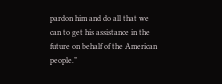pardon him and do all that we can to get his assistance in the future on behalf of the American people.”